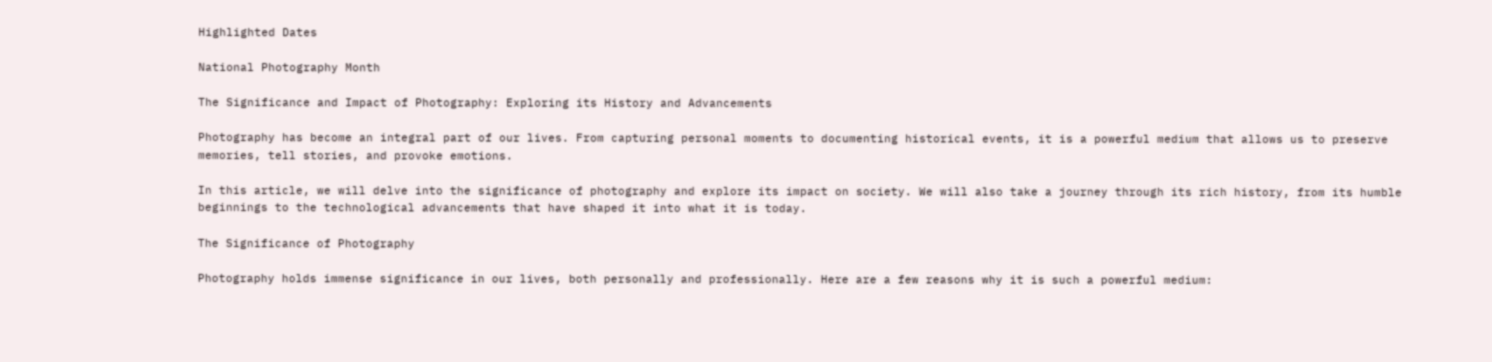Highlighted Dates

National Photography Month

The Significance and Impact of Photography: Exploring its History and Advancements

Photography has become an integral part of our lives. From capturing personal moments to documenting historical events, it is a powerful medium that allows us to preserve memories, tell stories, and provoke emotions.

In this article, we will delve into the significance of photography and explore its impact on society. We will also take a journey through its rich history, from its humble beginnings to the technological advancements that have shaped it into what it is today.

The Significance of Photography

Photography holds immense significance in our lives, both personally and professionally. Here are a few reasons why it is such a powerful medium: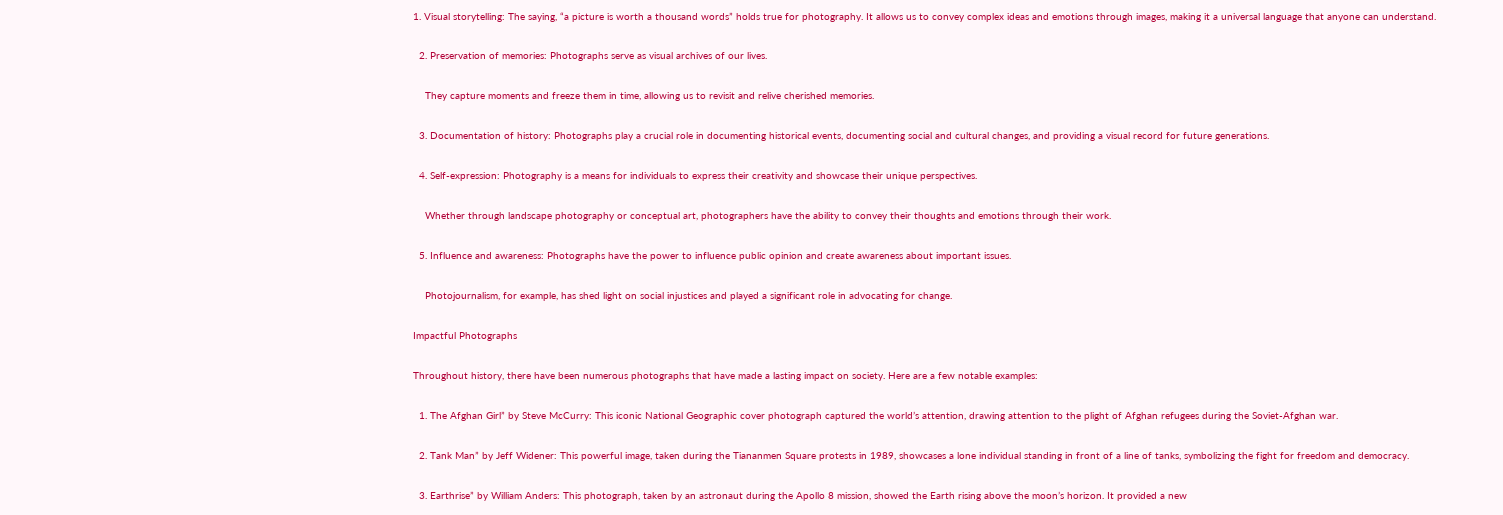1. Visual storytelling: The saying, “a picture is worth a thousand words” holds true for photography. It allows us to convey complex ideas and emotions through images, making it a universal language that anyone can understand.

  2. Preservation of memories: Photographs serve as visual archives of our lives.

    They capture moments and freeze them in time, allowing us to revisit and relive cherished memories.

  3. Documentation of history: Photographs play a crucial role in documenting historical events, documenting social and cultural changes, and providing a visual record for future generations.

  4. Self-expression: Photography is a means for individuals to express their creativity and showcase their unique perspectives.

    Whether through landscape photography or conceptual art, photographers have the ability to convey their thoughts and emotions through their work.

  5. Influence and awareness: Photographs have the power to influence public opinion and create awareness about important issues.

    Photojournalism, for example, has shed light on social injustices and played a significant role in advocating for change.

Impactful Photographs

Throughout history, there have been numerous photographs that have made a lasting impact on society. Here are a few notable examples:

  1. The Afghan Girl” by Steve McCurry: This iconic National Geographic cover photograph captured the world’s attention, drawing attention to the plight of Afghan refugees during the Soviet-Afghan war.

  2. Tank Man” by Jeff Widener: This powerful image, taken during the Tiananmen Square protests in 1989, showcases a lone individual standing in front of a line of tanks, symbolizing the fight for freedom and democracy.

  3. Earthrise” by William Anders: This photograph, taken by an astronaut during the Apollo 8 mission, showed the Earth rising above the moon’s horizon. It provided a new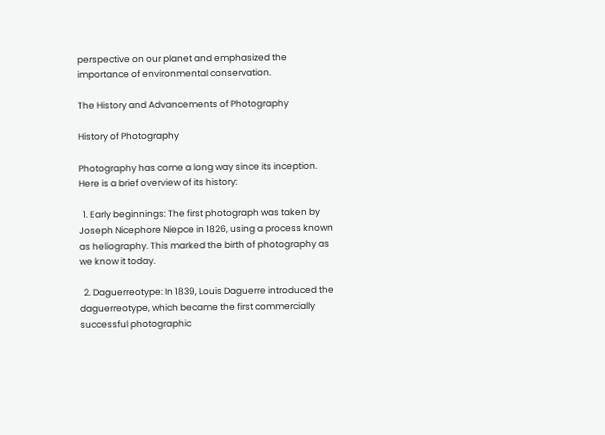perspective on our planet and emphasized the importance of environmental conservation.

The History and Advancements of Photography

History of Photography

Photography has come a long way since its inception. Here is a brief overview of its history:

  1. Early beginnings: The first photograph was taken by Joseph Nicephore Niepce in 1826, using a process known as heliography. This marked the birth of photography as we know it today.

  2. Daguerreotype: In 1839, Louis Daguerre introduced the daguerreotype, which became the first commercially successful photographic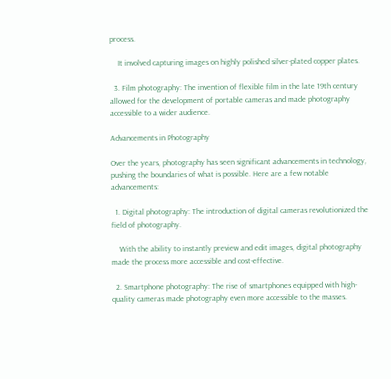process.

    It involved capturing images on highly polished silver-plated copper plates.

  3. Film photography: The invention of flexible film in the late 19th century allowed for the development of portable cameras and made photography accessible to a wider audience.

Advancements in Photography

Over the years, photography has seen significant advancements in technology, pushing the boundaries of what is possible. Here are a few notable advancements:

  1. Digital photography: The introduction of digital cameras revolutionized the field of photography.

    With the ability to instantly preview and edit images, digital photography made the process more accessible and cost-effective.

  2. Smartphone photography: The rise of smartphones equipped with high-quality cameras made photography even more accessible to the masses.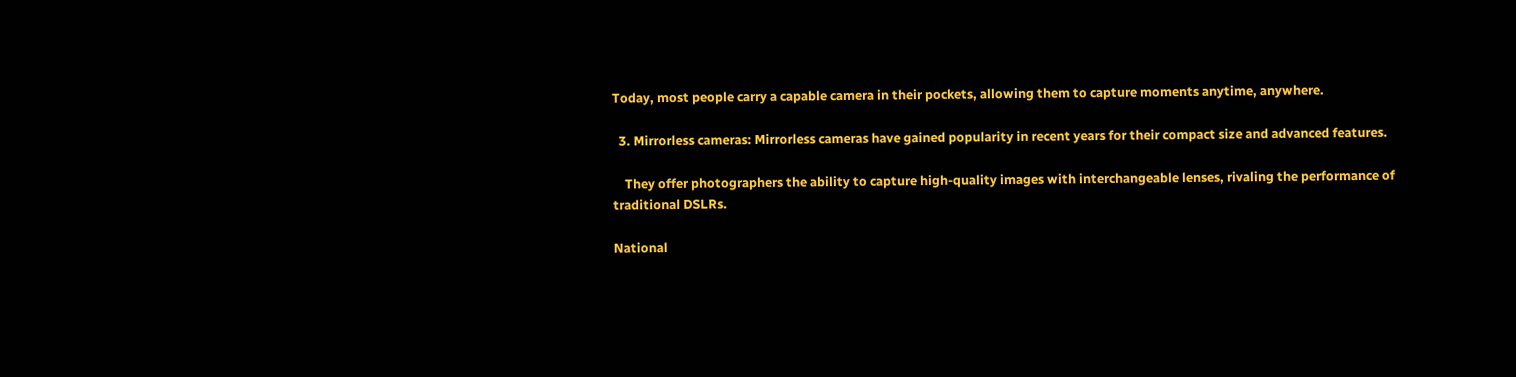Today, most people carry a capable camera in their pockets, allowing them to capture moments anytime, anywhere.

  3. Mirrorless cameras: Mirrorless cameras have gained popularity in recent years for their compact size and advanced features.

    They offer photographers the ability to capture high-quality images with interchangeable lenses, rivaling the performance of traditional DSLRs.

National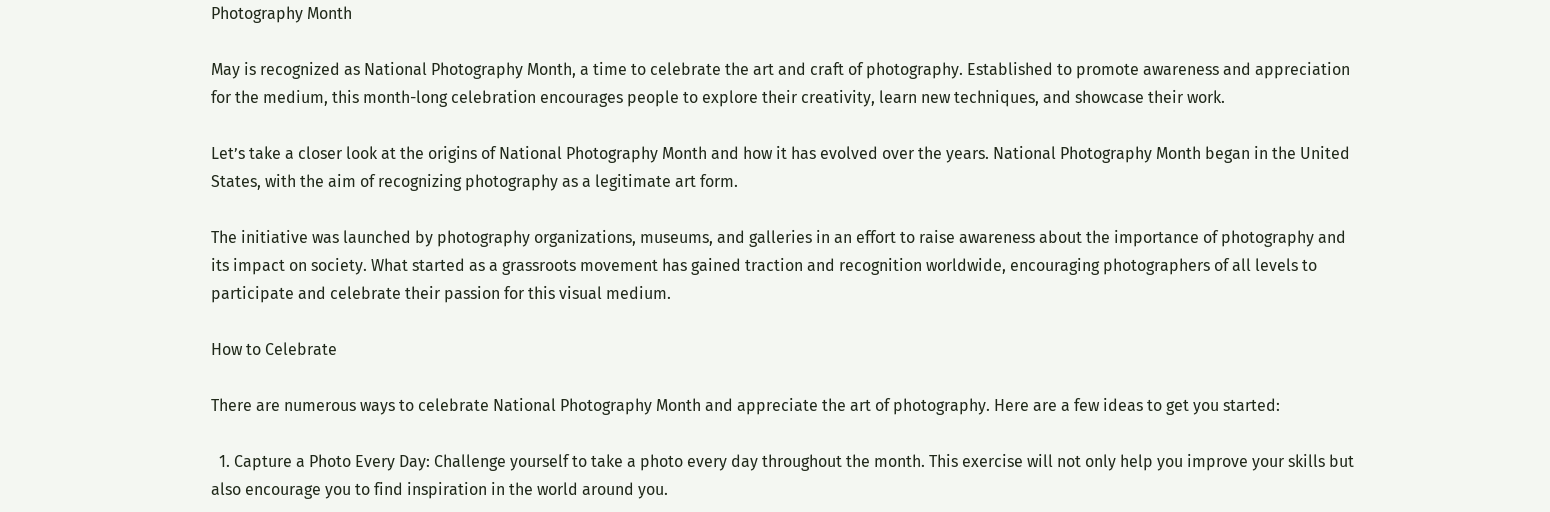Photography Month

May is recognized as National Photography Month, a time to celebrate the art and craft of photography. Established to promote awareness and appreciation for the medium, this month-long celebration encourages people to explore their creativity, learn new techniques, and showcase their work.

Let’s take a closer look at the origins of National Photography Month and how it has evolved over the years. National Photography Month began in the United States, with the aim of recognizing photography as a legitimate art form.

The initiative was launched by photography organizations, museums, and galleries in an effort to raise awareness about the importance of photography and its impact on society. What started as a grassroots movement has gained traction and recognition worldwide, encouraging photographers of all levels to participate and celebrate their passion for this visual medium.

How to Celebrate

There are numerous ways to celebrate National Photography Month and appreciate the art of photography. Here are a few ideas to get you started:

  1. Capture a Photo Every Day: Challenge yourself to take a photo every day throughout the month. This exercise will not only help you improve your skills but also encourage you to find inspiration in the world around you.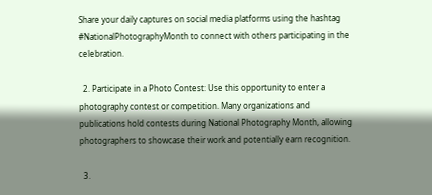Share your daily captures on social media platforms using the hashtag #NationalPhotographyMonth to connect with others participating in the celebration.

  2. Participate in a Photo Contest: Use this opportunity to enter a photography contest or competition. Many organizations and publications hold contests during National Photography Month, allowing photographers to showcase their work and potentially earn recognition.

  3.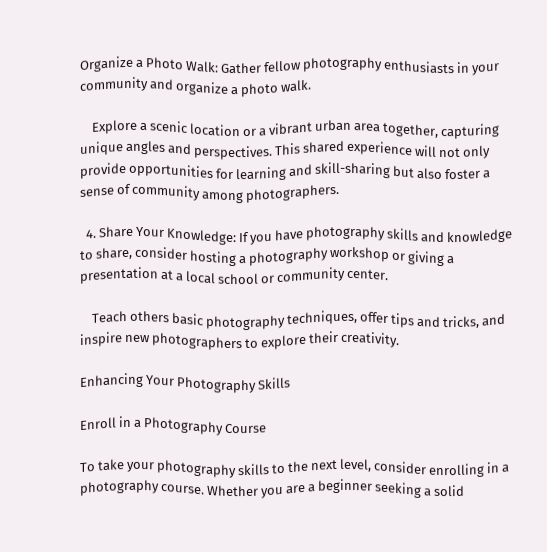Organize a Photo Walk: Gather fellow photography enthusiasts in your community and organize a photo walk.

    Explore a scenic location or a vibrant urban area together, capturing unique angles and perspectives. This shared experience will not only provide opportunities for learning and skill-sharing but also foster a sense of community among photographers.

  4. Share Your Knowledge: If you have photography skills and knowledge to share, consider hosting a photography workshop or giving a presentation at a local school or community center.

    Teach others basic photography techniques, offer tips and tricks, and inspire new photographers to explore their creativity.

Enhancing Your Photography Skills

Enroll in a Photography Course

To take your photography skills to the next level, consider enrolling in a photography course. Whether you are a beginner seeking a solid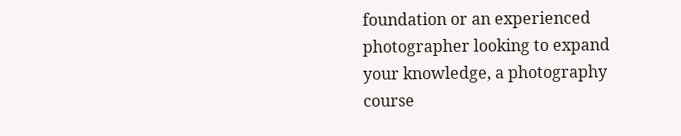foundation or an experienced photographer looking to expand your knowledge, a photography course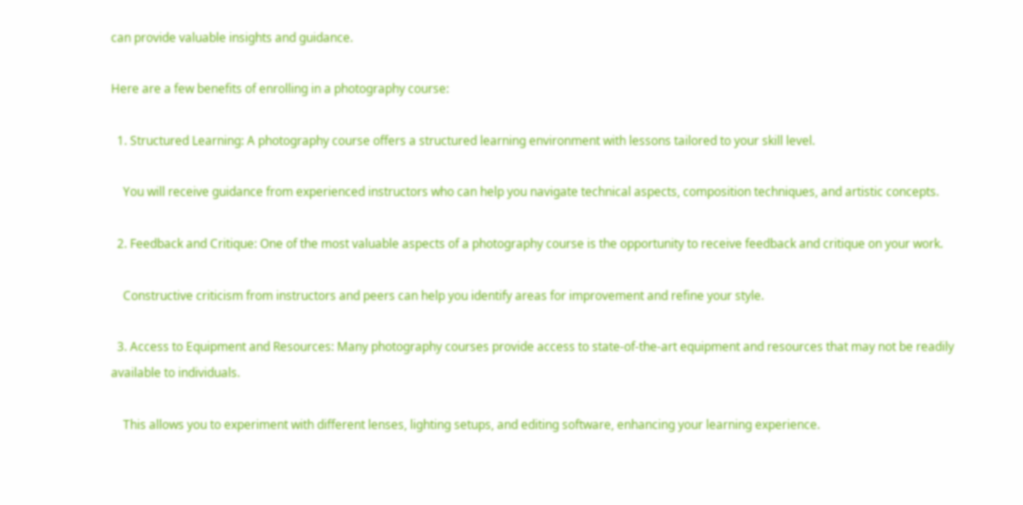can provide valuable insights and guidance.

Here are a few benefits of enrolling in a photography course:

  1. Structured Learning: A photography course offers a structured learning environment with lessons tailored to your skill level.

    You will receive guidance from experienced instructors who can help you navigate technical aspects, composition techniques, and artistic concepts.

  2. Feedback and Critique: One of the most valuable aspects of a photography course is the opportunity to receive feedback and critique on your work.

    Constructive criticism from instructors and peers can help you identify areas for improvement and refine your style.

  3. Access to Equipment and Resources: Many photography courses provide access to state-of-the-art equipment and resources that may not be readily available to individuals.

    This allows you to experiment with different lenses, lighting setups, and editing software, enhancing your learning experience.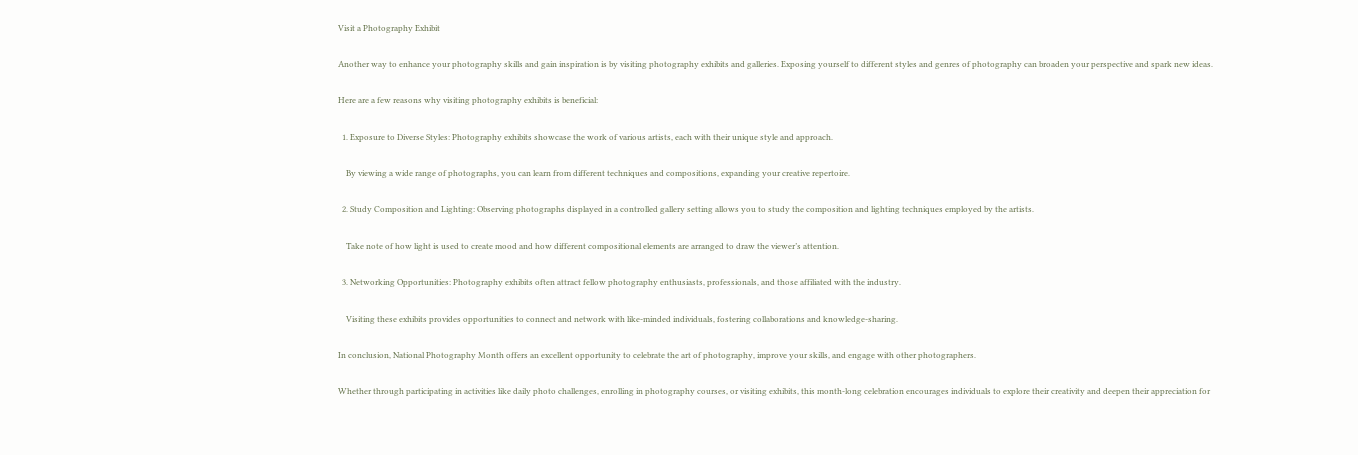Visit a Photography Exhibit

Another way to enhance your photography skills and gain inspiration is by visiting photography exhibits and galleries. Exposing yourself to different styles and genres of photography can broaden your perspective and spark new ideas.

Here are a few reasons why visiting photography exhibits is beneficial:

  1. Exposure to Diverse Styles: Photography exhibits showcase the work of various artists, each with their unique style and approach.

    By viewing a wide range of photographs, you can learn from different techniques and compositions, expanding your creative repertoire.

  2. Study Composition and Lighting: Observing photographs displayed in a controlled gallery setting allows you to study the composition and lighting techniques employed by the artists.

    Take note of how light is used to create mood and how different compositional elements are arranged to draw the viewer’s attention.

  3. Networking Opportunities: Photography exhibits often attract fellow photography enthusiasts, professionals, and those affiliated with the industry.

    Visiting these exhibits provides opportunities to connect and network with like-minded individuals, fostering collaborations and knowledge-sharing.

In conclusion, National Photography Month offers an excellent opportunity to celebrate the art of photography, improve your skills, and engage with other photographers.

Whether through participating in activities like daily photo challenges, enrolling in photography courses, or visiting exhibits, this month-long celebration encourages individuals to explore their creativity and deepen their appreciation for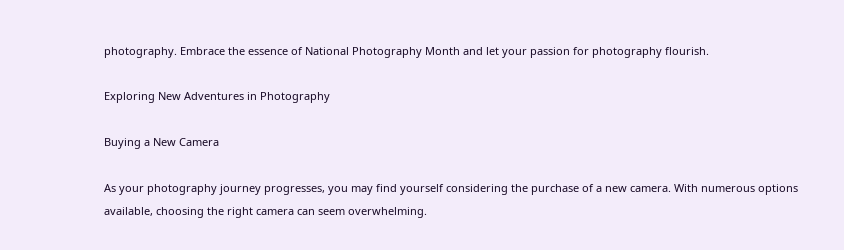photography. Embrace the essence of National Photography Month and let your passion for photography flourish.

Exploring New Adventures in Photography

Buying a New Camera

As your photography journey progresses, you may find yourself considering the purchase of a new camera. With numerous options available, choosing the right camera can seem overwhelming.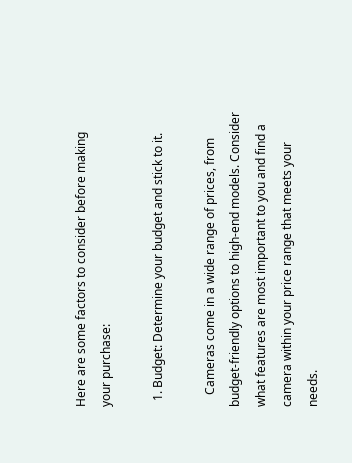Here are some factors to consider before making your purchase:

  1. Budget: Determine your budget and stick to it.

    Cameras come in a wide range of prices, from budget-friendly options to high-end models. Consider what features are most important to you and find a camera within your price range that meets your needs.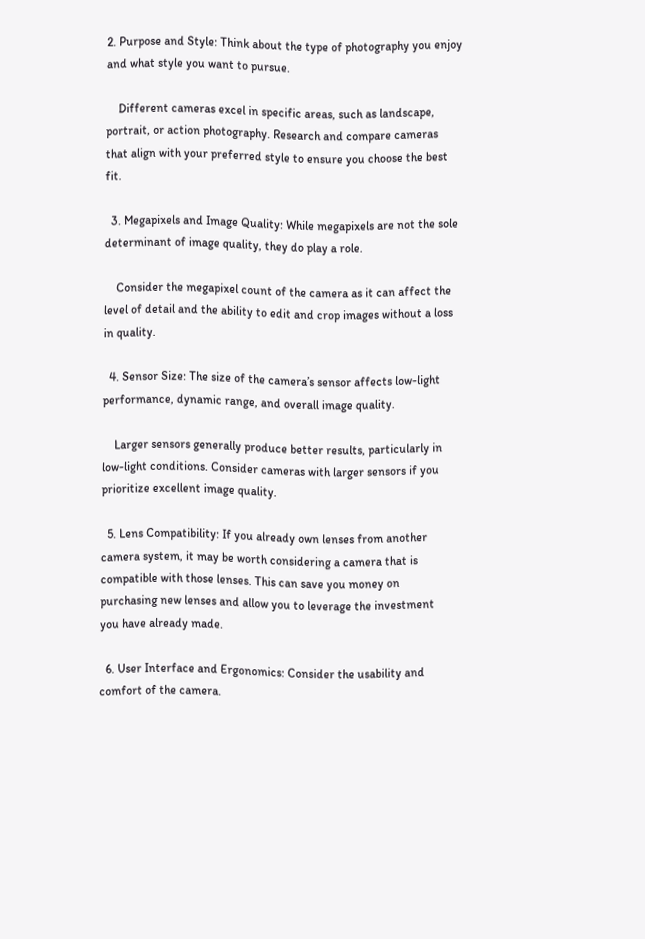2. Purpose and Style: Think about the type of photography you enjoy and what style you want to pursue.

    Different cameras excel in specific areas, such as landscape, portrait, or action photography. Research and compare cameras that align with your preferred style to ensure you choose the best fit.

  3. Megapixels and Image Quality: While megapixels are not the sole determinant of image quality, they do play a role.

    Consider the megapixel count of the camera as it can affect the level of detail and the ability to edit and crop images without a loss in quality.

  4. Sensor Size: The size of the camera’s sensor affects low-light performance, dynamic range, and overall image quality.

    Larger sensors generally produce better results, particularly in low-light conditions. Consider cameras with larger sensors if you prioritize excellent image quality.

  5. Lens Compatibility: If you already own lenses from another camera system, it may be worth considering a camera that is compatible with those lenses. This can save you money on purchasing new lenses and allow you to leverage the investment you have already made.

  6. User Interface and Ergonomics: Consider the usability and comfort of the camera.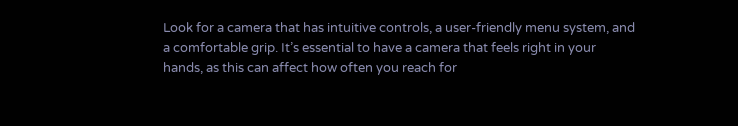Look for a camera that has intuitive controls, a user-friendly menu system, and a comfortable grip. It’s essential to have a camera that feels right in your hands, as this can affect how often you reach for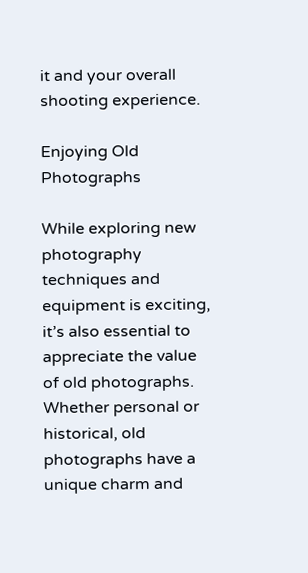it and your overall shooting experience.

Enjoying Old Photographs

While exploring new photography techniques and equipment is exciting, it’s also essential to appreciate the value of old photographs. Whether personal or historical, old photographs have a unique charm and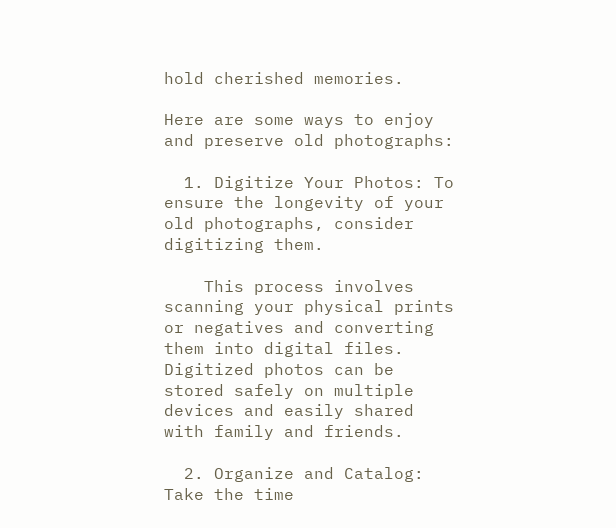hold cherished memories.

Here are some ways to enjoy and preserve old photographs:

  1. Digitize Your Photos: To ensure the longevity of your old photographs, consider digitizing them.

    This process involves scanning your physical prints or negatives and converting them into digital files. Digitized photos can be stored safely on multiple devices and easily shared with family and friends.

  2. Organize and Catalog: Take the time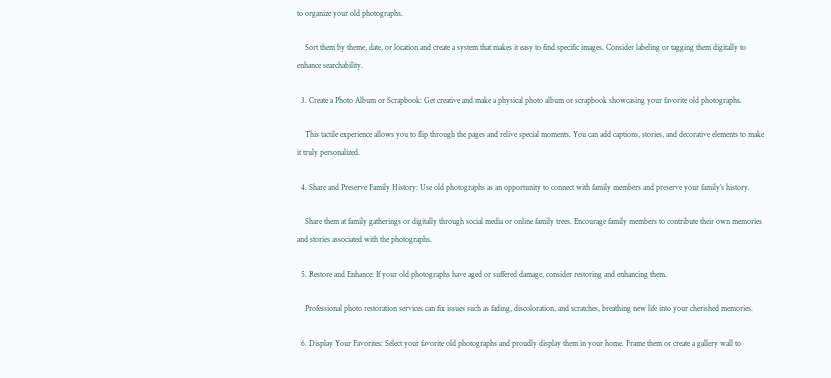to organize your old photographs.

    Sort them by theme, date, or location and create a system that makes it easy to find specific images. Consider labeling or tagging them digitally to enhance searchability.

  3. Create a Photo Album or Scrapbook: Get creative and make a physical photo album or scrapbook showcasing your favorite old photographs.

    This tactile experience allows you to flip through the pages and relive special moments. You can add captions, stories, and decorative elements to make it truly personalized.

  4. Share and Preserve Family History: Use old photographs as an opportunity to connect with family members and preserve your family’s history.

    Share them at family gatherings or digitally through social media or online family trees. Encourage family members to contribute their own memories and stories associated with the photographs.

  5. Restore and Enhance: If your old photographs have aged or suffered damage, consider restoring and enhancing them.

    Professional photo restoration services can fix issues such as fading, discoloration, and scratches, breathing new life into your cherished memories.

  6. Display Your Favorites: Select your favorite old photographs and proudly display them in your home. Frame them or create a gallery wall to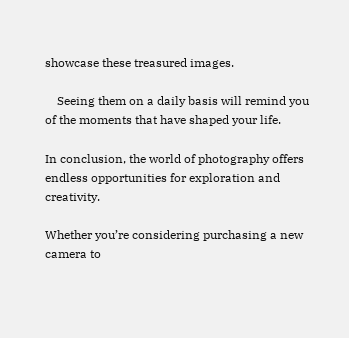showcase these treasured images.

    Seeing them on a daily basis will remind you of the moments that have shaped your life.

In conclusion, the world of photography offers endless opportunities for exploration and creativity.

Whether you’re considering purchasing a new camera to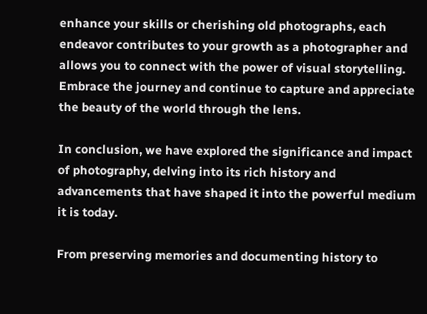enhance your skills or cherishing old photographs, each endeavor contributes to your growth as a photographer and allows you to connect with the power of visual storytelling. Embrace the journey and continue to capture and appreciate the beauty of the world through the lens.

In conclusion, we have explored the significance and impact of photography, delving into its rich history and advancements that have shaped it into the powerful medium it is today.

From preserving memories and documenting history to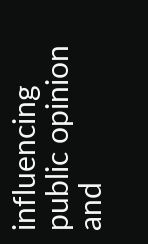influencing public opinion and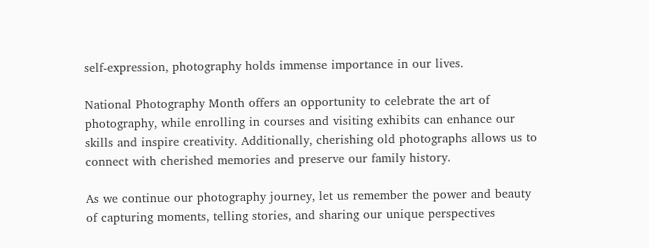self-expression, photography holds immense importance in our lives.

National Photography Month offers an opportunity to celebrate the art of photography, while enrolling in courses and visiting exhibits can enhance our skills and inspire creativity. Additionally, cherishing old photographs allows us to connect with cherished memories and preserve our family history.

As we continue our photography journey, let us remember the power and beauty of capturing moments, telling stories, and sharing our unique perspectives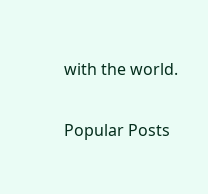with the world.

Popular Posts